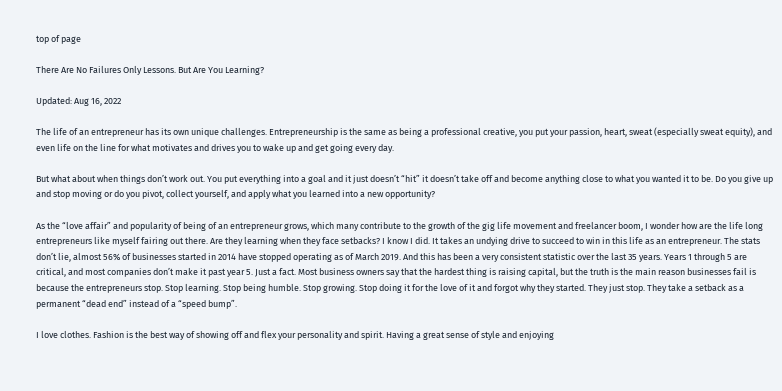top of page

There Are No Failures Only Lessons. But Are You Learning?

Updated: Aug 16, 2022

The life of an entrepreneur has its own unique challenges. Entrepreneurship is the same as being a professional creative, you put your passion, heart, sweat (especially sweat equity), and even life on the line for what motivates and drives you to wake up and get going every day.

But what about when things don’t work out. You put everything into a goal and it just doesn’t “hit” it doesn’t take off and become anything close to what you wanted it to be. Do you give up and stop moving or do you pivot, collect yourself, and apply what you learned into a new opportunity?

As the “love affair” and popularity of being of an entrepreneur grows, which many contribute to the growth of the gig life movement and freelancer boom, I wonder how are the life long entrepreneurs like myself fairing out there. Are they learning when they face setbacks? I know I did. It takes an undying drive to succeed to win in this life as an entrepreneur. The stats don’t lie, almost 56% of businesses started in 2014 have stopped operating as of March 2019. And this has been a very consistent statistic over the last 35 years. Years 1 through 5 are critical, and most companies don’t make it past year 5. Just a fact. Most business owners say that the hardest thing is raising capital, but the truth is the main reason businesses fail is because the entrepreneurs stop. Stop learning. Stop being humble. Stop growing. Stop doing it for the love of it and forgot why they started. They just stop. They take a setback as a permanent “dead end” instead of a “speed bump”.

I love clothes. Fashion is the best way of showing off and flex your personality and spirit. Having a great sense of style and enjoying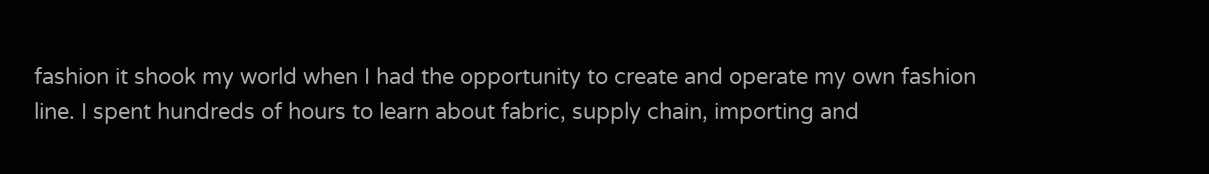fashion it shook my world when I had the opportunity to create and operate my own fashion line. I spent hundreds of hours to learn about fabric, supply chain, importing and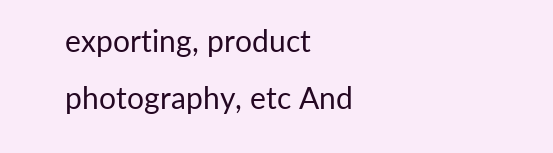exporting, product photography, etc And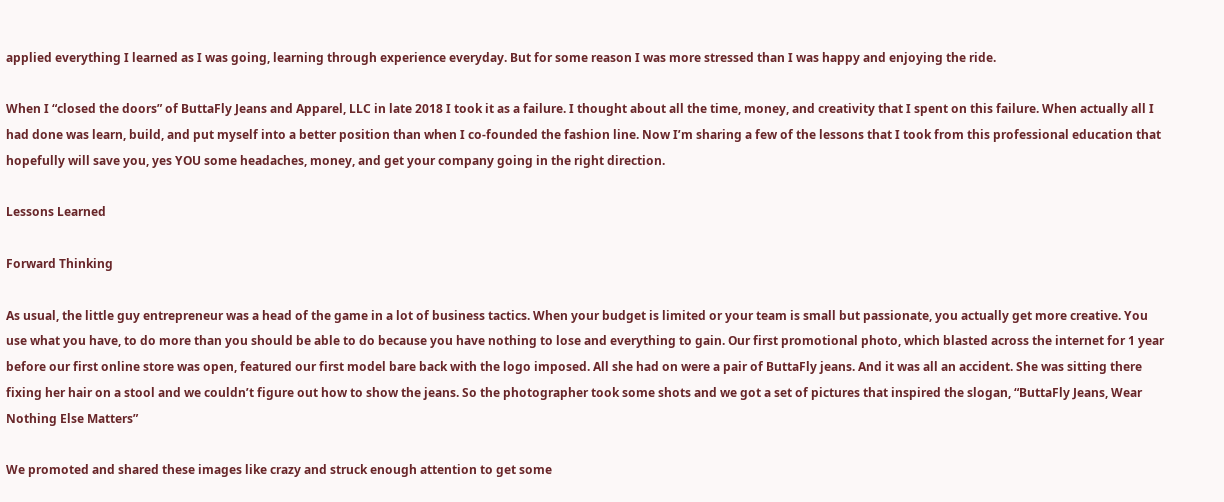applied everything I learned as I was going, learning through experience everyday. But for some reason I was more stressed than I was happy and enjoying the ride.

When I “closed the doors” of ButtaFly Jeans and Apparel, LLC in late 2018 I took it as a failure. I thought about all the time, money, and creativity that I spent on this failure. When actually all I had done was learn, build, and put myself into a better position than when I co-founded the fashion line. Now I’m sharing a few of the lessons that I took from this professional education that hopefully will save you, yes YOU some headaches, money, and get your company going in the right direction.

Lessons Learned

Forward Thinking

As usual, the little guy entrepreneur was a head of the game in a lot of business tactics. When your budget is limited or your team is small but passionate, you actually get more creative. You use what you have, to do more than you should be able to do because you have nothing to lose and everything to gain. Our first promotional photo, which blasted across the internet for 1 year before our first online store was open, featured our first model bare back with the logo imposed. All she had on were a pair of ButtaFly jeans. And it was all an accident. She was sitting there fixing her hair on a stool and we couldn’t figure out how to show the jeans. So the photographer took some shots and we got a set of pictures that inspired the slogan, “ButtaFly Jeans, Wear Nothing Else Matters”

We promoted and shared these images like crazy and struck enough attention to get some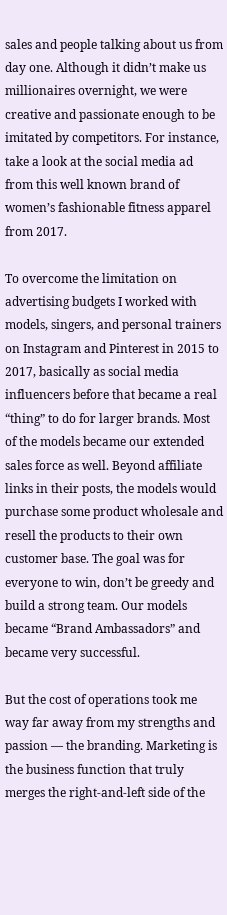sales and people talking about us from day one. Although it didn’t make us millionaires overnight, we were creative and passionate enough to be imitated by competitors. For instance, take a look at the social media ad from this well known brand of women’s fashionable fitness apparel from 2017.

To overcome the limitation on advertising budgets I worked with models, singers, and personal trainers on Instagram and Pinterest in 2015 to 2017, basically as social media influencers before that became a real “thing” to do for larger brands. Most of the models became our extended sales force as well. Beyond affiliate links in their posts, the models would purchase some product wholesale and resell the products to their own customer base. The goal was for everyone to win, don’t be greedy and build a strong team. Our models became “Brand Ambassadors” and became very successful.

But the cost of operations took me way far away from my strengths and passion — the branding. Marketing is the business function that truly merges the right-and-left side of the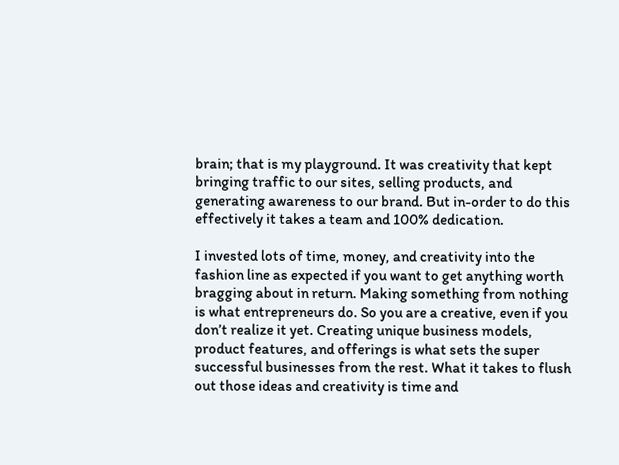brain; that is my playground. It was creativity that kept bringing traffic to our sites, selling products, and generating awareness to our brand. But in-order to do this effectively it takes a team and 100% dedication.

I invested lots of time, money, and creativity into the fashion line as expected if you want to get anything worth bragging about in return. Making something from nothing is what entrepreneurs do. So you are a creative, even if you don’t realize it yet. Creating unique business models, product features, and offerings is what sets the super successful businesses from the rest. What it takes to flush out those ideas and creativity is time and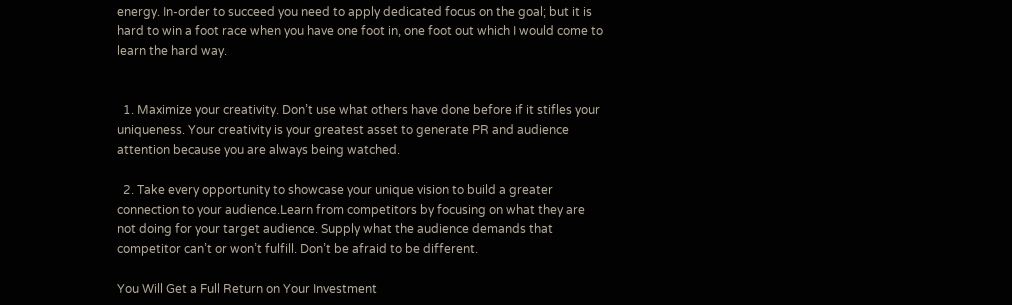energy. In-order to succeed you need to apply dedicated focus on the goal; but it is hard to win a foot race when you have one foot in, one foot out which I would come to learn the hard way.


  1. Maximize your creativity. Don’t use what others have done before if it stifles your uniqueness. Your creativity is your greatest asset to generate PR and audience attention because you are always being watched.

  2. Take every opportunity to showcase your unique vision to build a greater connection to your audience.Learn from competitors by focusing on what they are not doing for your target audience. Supply what the audience demands that competitor can’t or won’t fulfill. Don’t be afraid to be different.

You Will Get a Full Return on Your Investment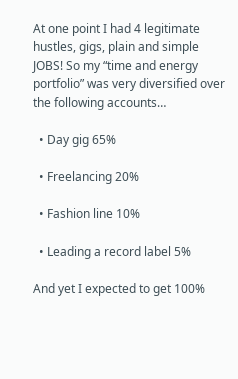At one point I had 4 legitimate hustles, gigs, plain and simple JOBS! So my “time and energy portfolio” was very diversified over the following accounts…

  • Day gig 65%

  • Freelancing 20%

  • Fashion line 10%

  • Leading a record label 5%

And yet I expected to get 100%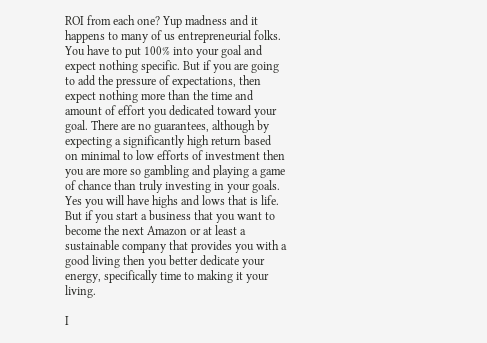ROI from each one? Yup madness and it happens to many of us entrepreneurial folks. You have to put 100% into your goal and expect nothing specific. But if you are going to add the pressure of expectations, then expect nothing more than the time and amount of effort you dedicated toward your goal. There are no guarantees, although by expecting a significantly high return based on minimal to low efforts of investment then you are more so gambling and playing a game of chance than truly investing in your goals. Yes you will have highs and lows that is life. But if you start a business that you want to become the next Amazon or at least a sustainable company that provides you with a good living then you better dedicate your energy, specifically time to making it your living.

I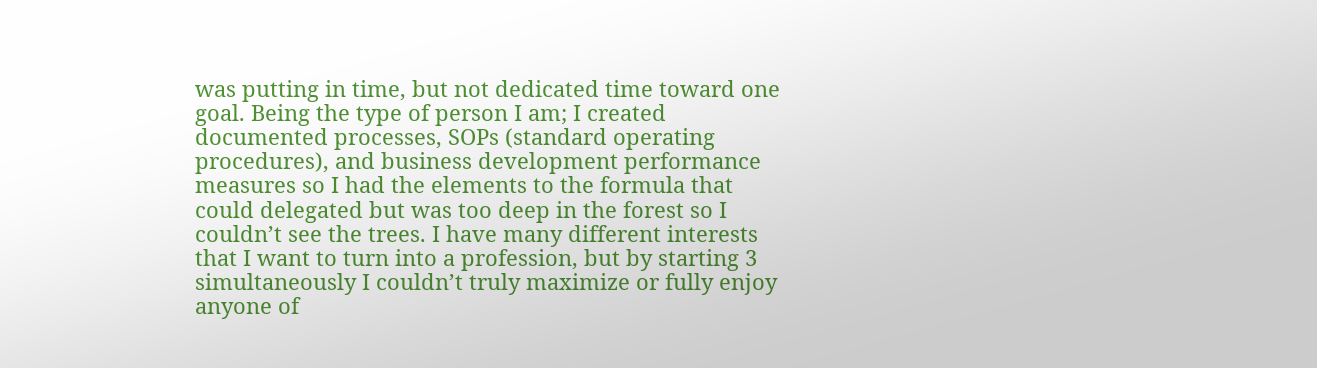was putting in time, but not dedicated time toward one goal. Being the type of person I am; I created documented processes, SOPs (standard operating procedures), and business development performance measures so I had the elements to the formula that could delegated but was too deep in the forest so I couldn’t see the trees. I have many different interests that I want to turn into a profession, but by starting 3 simultaneously I couldn’t truly maximize or fully enjoy anyone of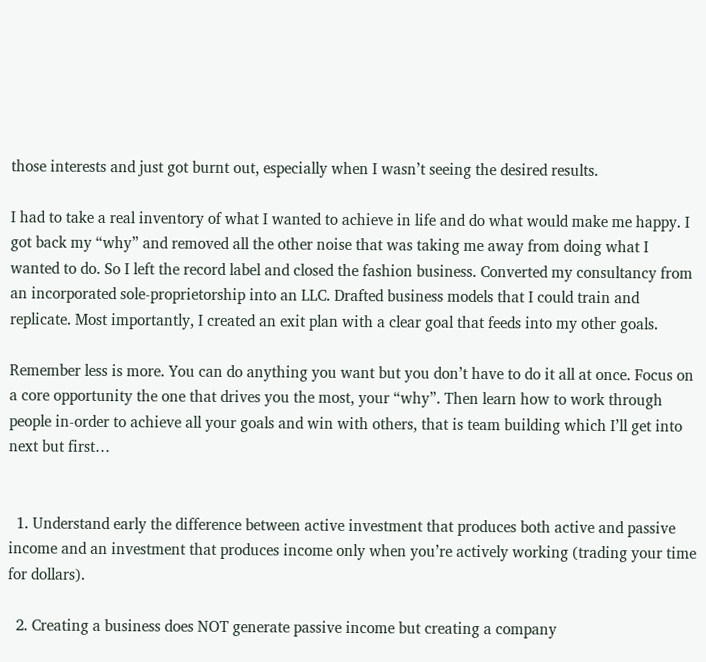those interests and just got burnt out, especially when I wasn’t seeing the desired results.

I had to take a real inventory of what I wanted to achieve in life and do what would make me happy. I got back my “why” and removed all the other noise that was taking me away from doing what I wanted to do. So I left the record label and closed the fashion business. Converted my consultancy from an incorporated sole-proprietorship into an LLC. Drafted business models that I could train and replicate. Most importantly, I created an exit plan with a clear goal that feeds into my other goals.

Remember less is more. You can do anything you want but you don’t have to do it all at once. Focus on a core opportunity the one that drives you the most, your “why”. Then learn how to work through people in-order to achieve all your goals and win with others, that is team building which I’ll get into next but first…


  1. Understand early the difference between active investment that produces both active and passive income and an investment that produces income only when you’re actively working (trading your time for dollars).

  2. Creating a business does NOT generate passive income but creating a company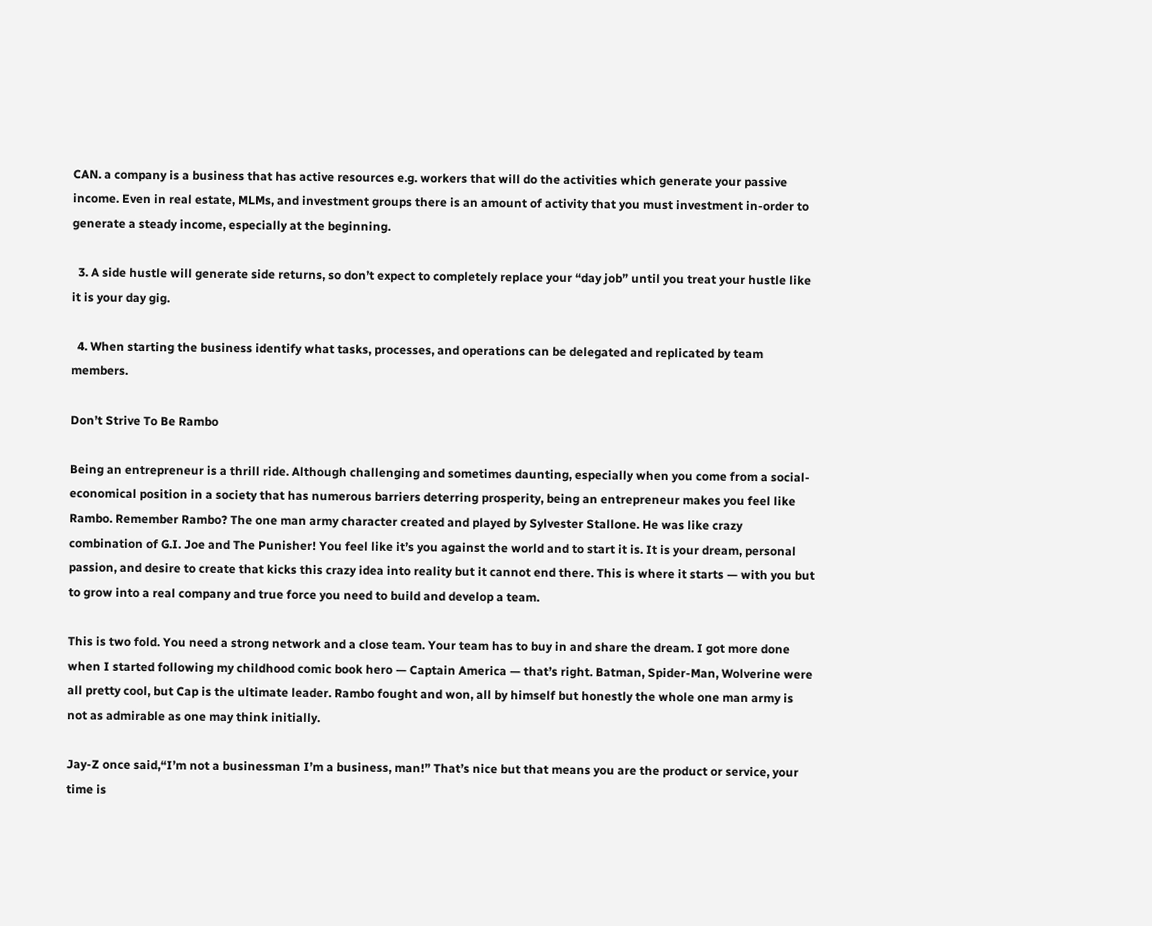CAN. a company is a business that has active resources e.g. workers that will do the activities which generate your passive income. Even in real estate, MLMs, and investment groups there is an amount of activity that you must investment in-order to generate a steady income, especially at the beginning.

  3. A side hustle will generate side returns, so don’t expect to completely replace your “day job” until you treat your hustle like it is your day gig.

  4. When starting the business identify what tasks, processes, and operations can be delegated and replicated by team members.

Don’t Strive To Be Rambo

Being an entrepreneur is a thrill ride. Although challenging and sometimes daunting, especially when you come from a social-economical position in a society that has numerous barriers deterring prosperity, being an entrepreneur makes you feel like Rambo. Remember Rambo? The one man army character created and played by Sylvester Stallone. He was like crazy combination of G.I. Joe and The Punisher! You feel like it’s you against the world and to start it is. It is your dream, personal passion, and desire to create that kicks this crazy idea into reality but it cannot end there. This is where it starts — with you but to grow into a real company and true force you need to build and develop a team.

This is two fold. You need a strong network and a close team. Your team has to buy in and share the dream. I got more done when I started following my childhood comic book hero — Captain America — that’s right. Batman, Spider-Man, Wolverine were all pretty cool, but Cap is the ultimate leader. Rambo fought and won, all by himself but honestly the whole one man army is not as admirable as one may think initially.

Jay-Z once said,“I’m not a businessman I’m a business, man!” That’s nice but that means you are the product or service, your time is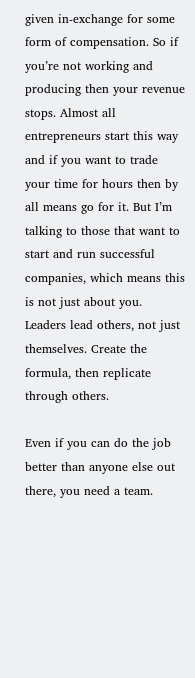given in-exchange for some form of compensation. So if you’re not working and producing then your revenue stops. Almost all entrepreneurs start this way and if you want to trade your time for hours then by all means go for it. But I’m talking to those that want to start and run successful companies, which means this is not just about you. Leaders lead others, not just themselves. Create the formula, then replicate through others.

Even if you can do the job better than anyone else out there, you need a team.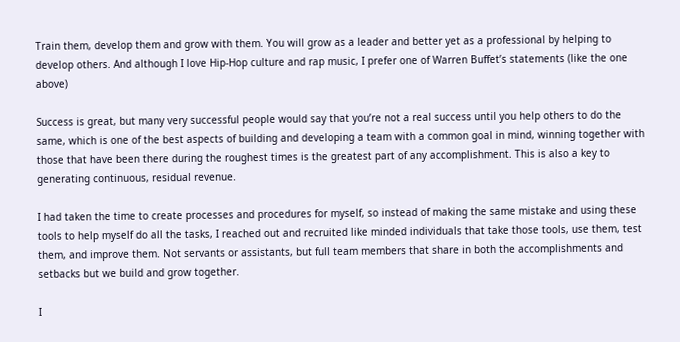Train them, develop them and grow with them. You will grow as a leader and better yet as a professional by helping to develop others. And although I love Hip-Hop culture and rap music, I prefer one of Warren Buffet’s statements (like the one above)

Success is great, but many very successful people would say that you’re not a real success until you help others to do the same, which is one of the best aspects of building and developing a team with a common goal in mind, winning together with those that have been there during the roughest times is the greatest part of any accomplishment. This is also a key to generating continuous, residual revenue.

I had taken the time to create processes and procedures for myself, so instead of making the same mistake and using these tools to help myself do all the tasks, I reached out and recruited like minded individuals that take those tools, use them, test them, and improve them. Not servants or assistants, but full team members that share in both the accomplishments and setbacks but we build and grow together.

I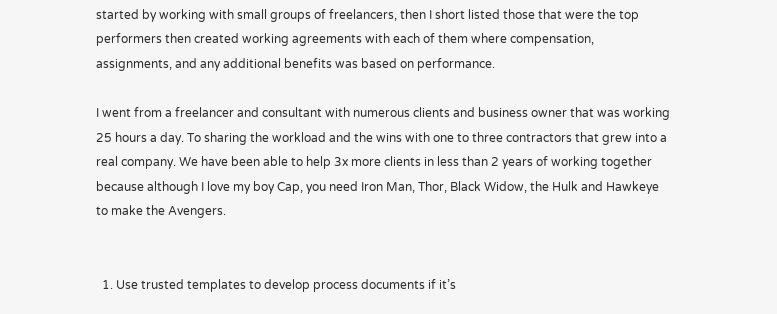started by working with small groups of freelancers, then I short listed those that were the top performers then created working agreements with each of them where compensation, assignments, and any additional benefits was based on performance.

I went from a freelancer and consultant with numerous clients and business owner that was working 25 hours a day. To sharing the workload and the wins with one to three contractors that grew into a real company. We have been able to help 3x more clients in less than 2 years of working together because although I love my boy Cap, you need Iron Man, Thor, Black Widow, the Hulk and Hawkeye to make the Avengers.


  1. Use trusted templates to develop process documents if it’s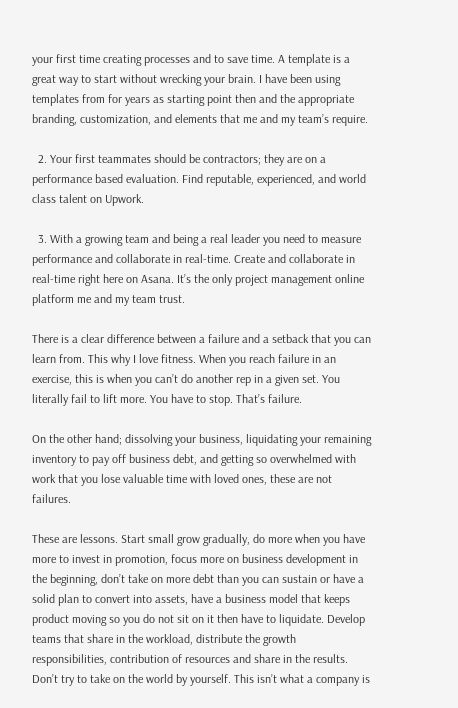your first time creating processes and to save time. A template is a great way to start without wrecking your brain. I have been using templates from for years as starting point then and the appropriate branding, customization, and elements that me and my team’s require.

  2. Your first teammates should be contractors; they are on a performance based evaluation. Find reputable, experienced, and world class talent on Upwork.

  3. With a growing team and being a real leader you need to measure performance and collaborate in real-time. Create and collaborate in real-time right here on Asana. It’s the only project management online platform me and my team trust.

There is a clear difference between a failure and a setback that you can learn from. This why I love fitness. When you reach failure in an exercise, this is when you can’t do another rep in a given set. You literally fail to lift more. You have to stop. That’s failure.

On the other hand; dissolving your business, liquidating your remaining inventory to pay off business debt, and getting so overwhelmed with work that you lose valuable time with loved ones, these are not failures.

These are lessons. Start small grow gradually, do more when you have more to invest in promotion, focus more on business development in the beginning, don’t take on more debt than you can sustain or have a solid plan to convert into assets, have a business model that keeps product moving so you do not sit on it then have to liquidate. Develop teams that share in the workload, distribute the growth responsibilities, contribution of resources and share in the results. Don’t try to take on the world by yourself. This isn’t what a company is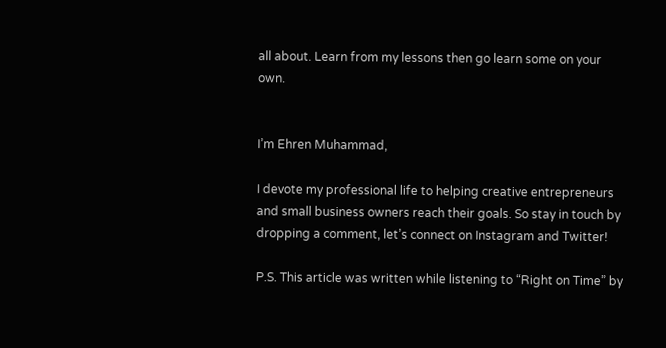all about. Learn from my lessons then go learn some on your own.


I’m Ehren Muhammad,

I devote my professional life to helping creative entrepreneurs and small business owners reach their goals. So stay in touch by dropping a comment, let’s connect on Instagram and Twitter!

P.S. This article was written while listening to “Right on Time” by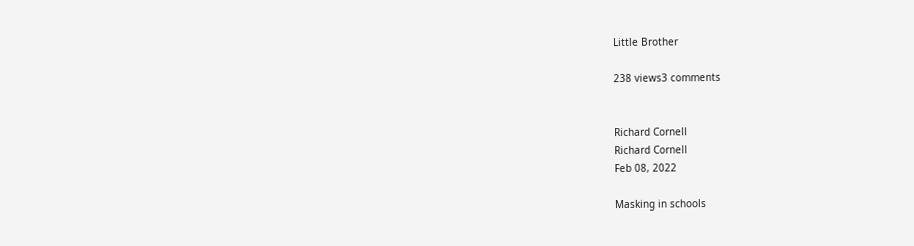Little Brother

238 views3 comments


Richard Cornell
Richard Cornell
Feb 08, 2022

Masking in schools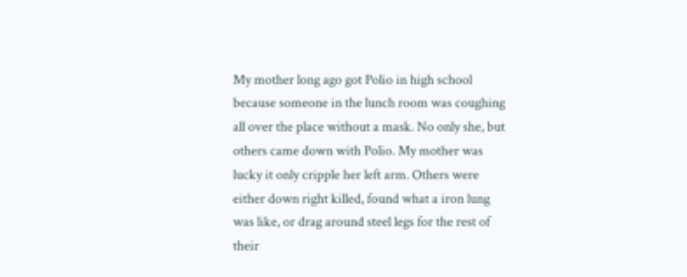My mother long ago got Polio in high school because someone in the lunch room was coughing all over the place without a mask. No only she, but others came down with Polio. My mother was lucky it only cripple her left arm. Others were either down right killed, found what a iron lung was like, or drag around steel legs for the rest of their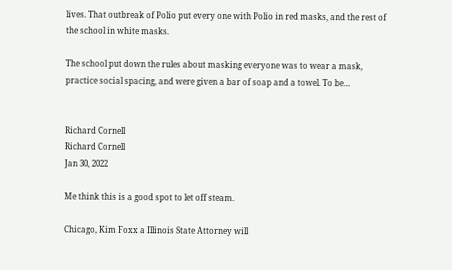lives. That outbreak of Polio put every one with Polio in red masks, and the rest of the school in white masks.

The school put down the rules about masking everyone was to wear a mask, practice social spacing, and were given a bar of soap and a towel. To be…


Richard Cornell
Richard Cornell
Jan 30, 2022

Me think this is a good spot to let off steam.

Chicago, Kim Foxx a Illinois State Attorney will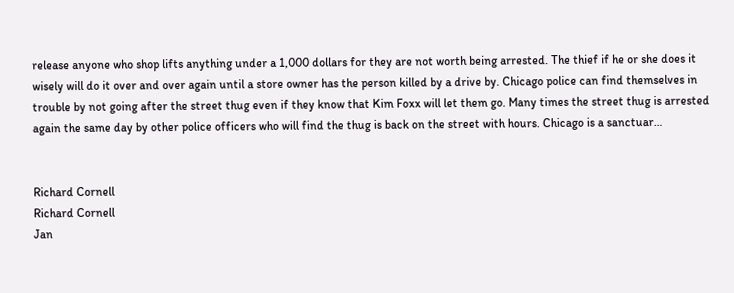release anyone who shop lifts anything under a 1,000 dollars for they are not worth being arrested. The thief if he or she does it wisely will do it over and over again until a store owner has the person killed by a drive by. Chicago police can find themselves in trouble by not going after the street thug even if they know that Kim Foxx will let them go. Many times the street thug is arrested again the same day by other police officers who will find the thug is back on the street with hours. Chicago is a sanctuar…


Richard Cornell
Richard Cornell
Jan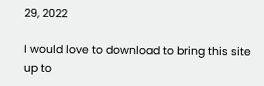29, 2022

I would love to download to bring this site up to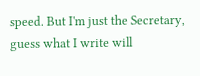speed. But I'm just the Secretary, guess what I write will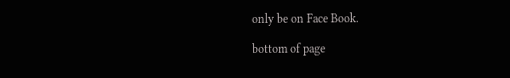only be on Face Book.

bottom of page